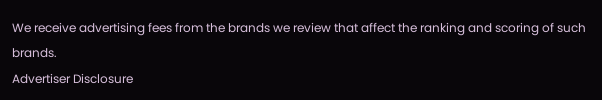We receive advertising fees from the brands we review that affect the ranking and scoring of such brands.
Advertiser Disclosure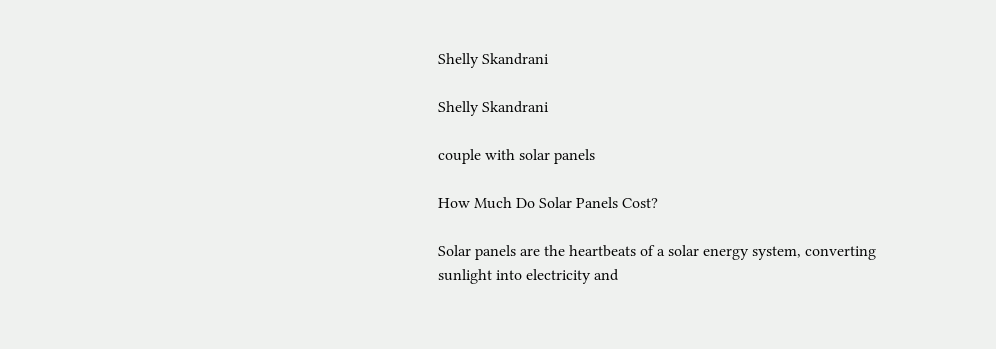Shelly Skandrani

Shelly Skandrani

couple with solar panels

How Much Do Solar Panels Cost?

Solar panels are the heartbeats of a solar energy system, converting sunlight into electricity and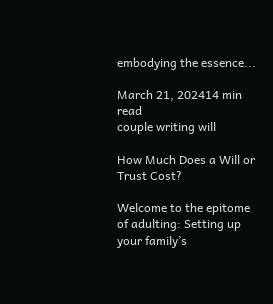embodying the essence...

March 21, 202414 min read
couple writing will

How Much Does a Will or Trust Cost?

Welcome to the epitome of adulting: Setting up your family’s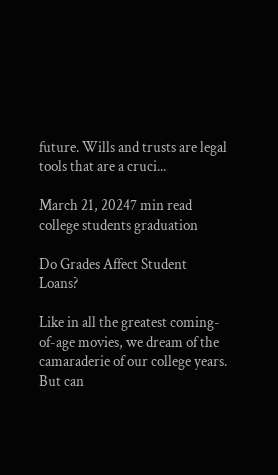future. Wills and trusts are legal tools that are a cruci...

March 21, 20247 min read
college students graduation

Do Grades Affect Student Loans?

Like in all the greatest coming-of-age movies, we dream of the camaraderie of our college years. But can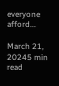everyone afford...

March 21, 20245 min read